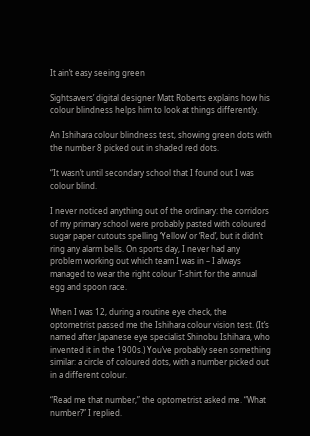It ain’t easy seeing green

Sightsavers’ digital designer Matt Roberts explains how his colour blindness helps him to look at things differently.

An Ishihara colour blindness test, showing green dots with the number 8 picked out in shaded red dots.

“It wasn’t until secondary school that I found out I was colour blind.

I never noticed anything out of the ordinary: the corridors of my primary school were probably pasted with coloured sugar paper cutouts spelling ‘Yellow’ or ‘Red’, but it didn’t ring any alarm bells. On sports day, I never had any problem working out which team I was in – I always managed to wear the right colour T-shirt for the annual egg and spoon race.

When I was 12, during a routine eye check, the optometrist passed me the Ishihara colour vision test. (It’s named after Japanese eye specialist Shinobu Ishihara, who invented it in the 1900s.) You’ve probably seen something similar: a circle of coloured dots, with a number picked out in a different colour.

“Read me that number,” the optometrist asked me. “What number?” I replied.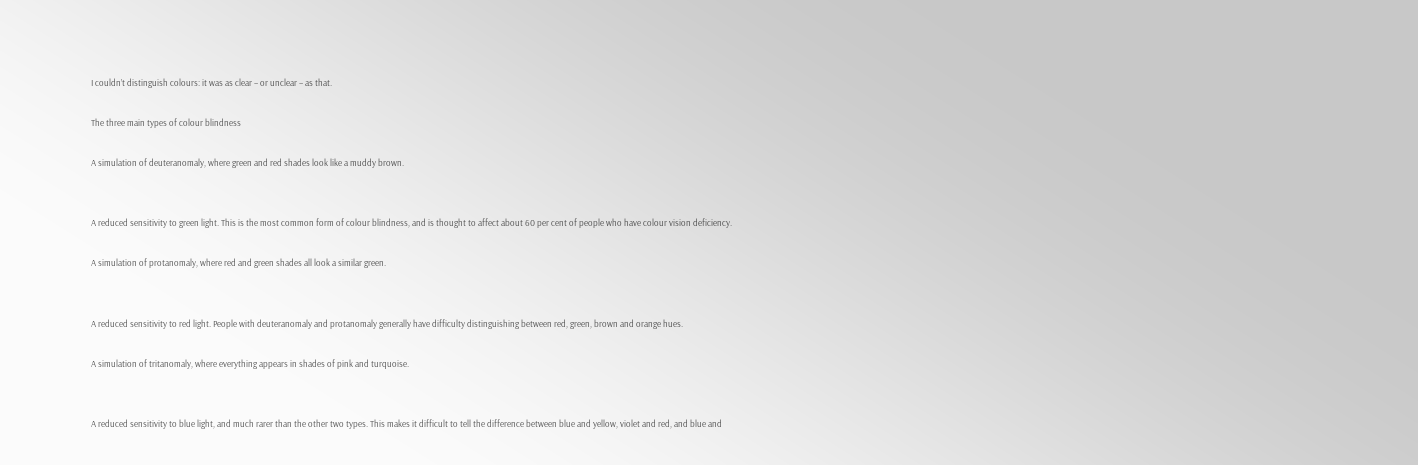I couldn’t distinguish colours: it was as clear – or unclear – as that.

The three main types of colour blindness

A simulation of deuteranomaly, where green and red shades look like a muddy brown.


A reduced sensitivity to green light. This is the most common form of colour blindness, and is thought to affect about 60 per cent of people who have colour vision deficiency.

A simulation of protanomaly, where red and green shades all look a similar green.


A reduced sensitivity to red light. People with deuteranomaly and protanomaly generally have difficulty distinguishing between red, green, brown and orange hues.

A simulation of tritanomaly, where everything appears in shades of pink and turquoise.


A reduced sensitivity to blue light, and much rarer than the other two types. This makes it difficult to tell the difference between blue and yellow, violet and red, and blue and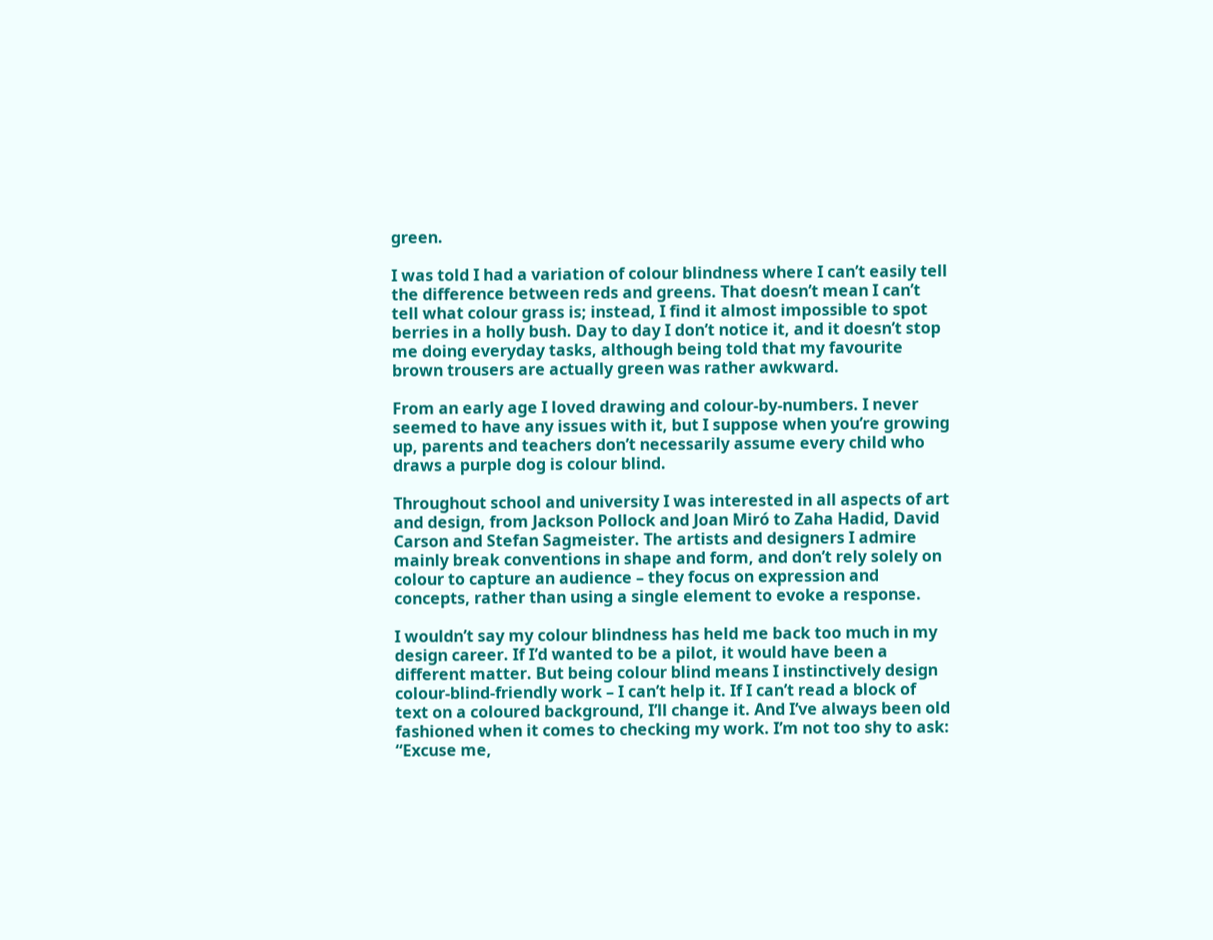green.

I was told I had a variation of colour blindness where I can’t easily tell the difference between reds and greens. That doesn’t mean I can’t tell what colour grass is; instead, I find it almost impossible to spot berries in a holly bush. Day to day I don’t notice it, and it doesn’t stop me doing everyday tasks, although being told that my favourite brown trousers are actually green was rather awkward.

From an early age I loved drawing and colour-by-numbers. I never seemed to have any issues with it, but I suppose when you’re growing up, parents and teachers don’t necessarily assume every child who draws a purple dog is colour blind.

Throughout school and university I was interested in all aspects of art and design, from Jackson Pollock and Joan Miró to Zaha Hadid, David Carson and Stefan Sagmeister. The artists and designers I admire mainly break conventions in shape and form, and don’t rely solely on colour to capture an audience – they focus on expression and concepts, rather than using a single element to evoke a response.

I wouldn’t say my colour blindness has held me back too much in my design career. If I’d wanted to be a pilot, it would have been a different matter. But being colour blind means I instinctively design colour-blind-friendly work – I can’t help it. If I can’t read a block of text on a coloured background, I’ll change it. And I’ve always been old fashioned when it comes to checking my work. I’m not too shy to ask: “Excuse me,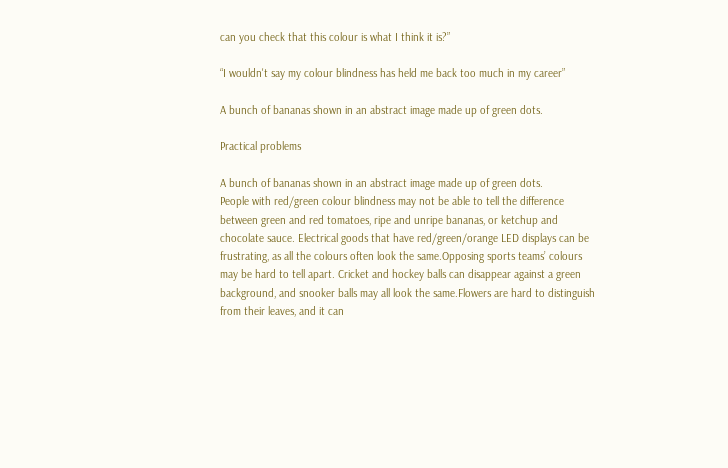can you check that this colour is what I think it is?”

“I wouldn't say my colour blindness has held me back too much in my career”

A bunch of bananas shown in an abstract image made up of green dots.

Practical problems

A bunch of bananas shown in an abstract image made up of green dots.
People with red/green colour blindness may not be able to tell the difference between green and red tomatoes, ripe and unripe bananas, or ketchup and chocolate sauce. Electrical goods that have red/green/orange LED displays can be frustrating, as all the colours often look the same.Opposing sports teams’ colours may be hard to tell apart. Cricket and hockey balls can disappear against a green background, and snooker balls may all look the same.Flowers are hard to distinguish from their leaves, and it can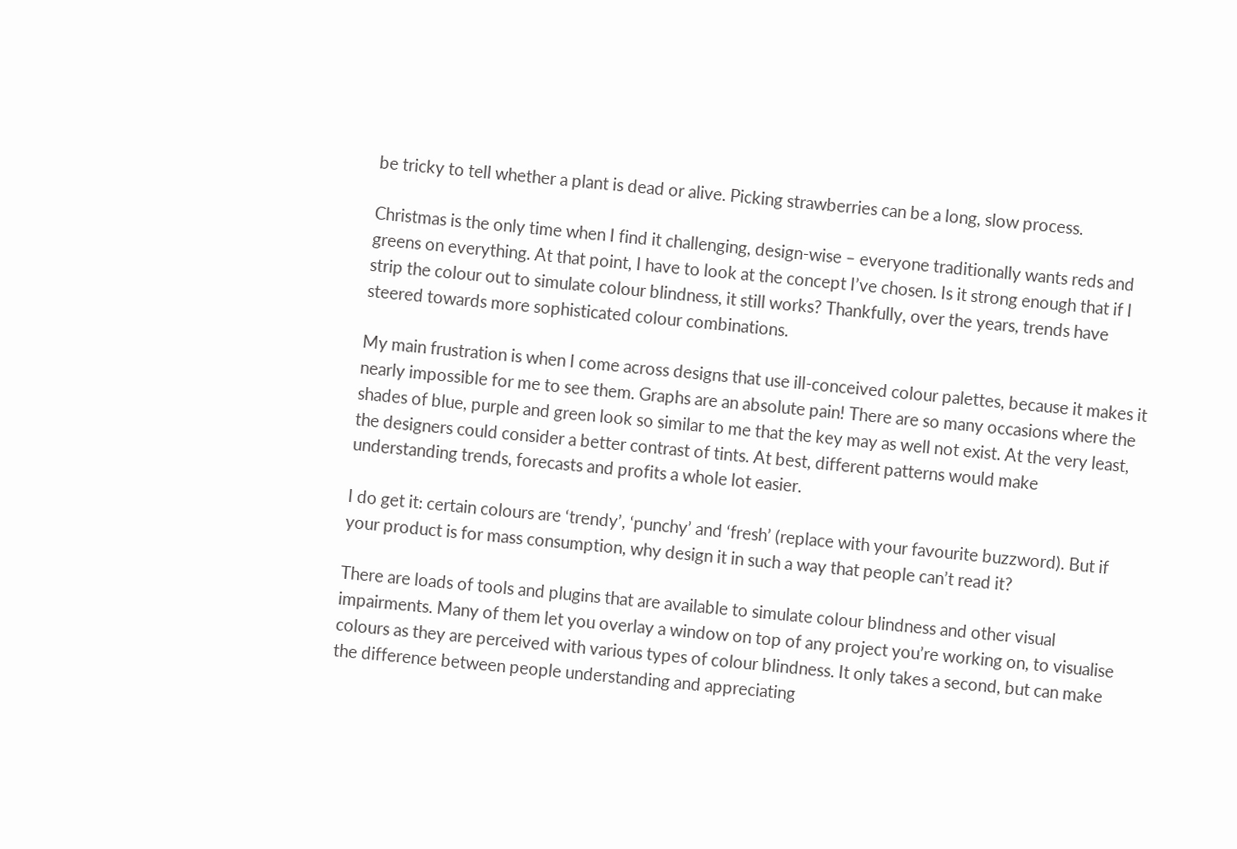be tricky to tell whether a plant is dead or alive. Picking strawberries can be a long, slow process.

Christmas is the only time when I find it challenging, design-wise – everyone traditionally wants reds and greens on everything. At that point, I have to look at the concept I’ve chosen. Is it strong enough that if I strip the colour out to simulate colour blindness, it still works? Thankfully, over the years, trends have steered towards more sophisticated colour combinations.

My main frustration is when I come across designs that use ill-conceived colour palettes, because it makes it nearly impossible for me to see them. Graphs are an absolute pain! There are so many occasions where the shades of blue, purple and green look so similar to me that the key may as well not exist. At the very least, the designers could consider a better contrast of tints. At best, different patterns would make understanding trends, forecasts and profits a whole lot easier.

I do get it: certain colours are ‘trendy’, ‘punchy’ and ‘fresh’ (replace with your favourite buzzword). But if your product is for mass consumption, why design it in such a way that people can’t read it?

There are loads of tools and plugins that are available to simulate colour blindness and other visual impairments. Many of them let you overlay a window on top of any project you’re working on, to visualise colours as they are perceived with various types of colour blindness. It only takes a second, but can make the difference between people understanding and appreciating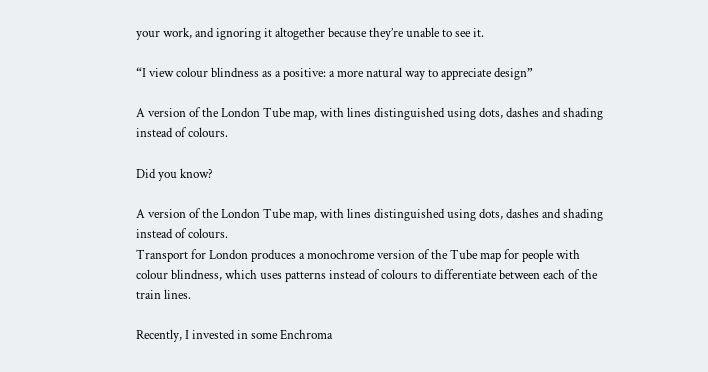your work, and ignoring it altogether because they’re unable to see it.

“I view colour blindness as a positive: a more natural way to appreciate design”

A version of the London Tube map, with lines distinguished using dots, dashes and shading instead of colours.

Did you know?

A version of the London Tube map, with lines distinguished using dots, dashes and shading instead of colours.
Transport for London produces a monochrome version of the Tube map for people with colour blindness, which uses patterns instead of colours to differentiate between each of the train lines.

Recently, I invested in some Enchroma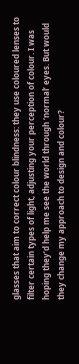glasses that aim to correct colour blindness: they use coloured lenses to filter certain types of light, adjusting your perception of colour. I was hoping they’d help me see the world through ‘normal’ eyes. But would they change my approach to design and colour?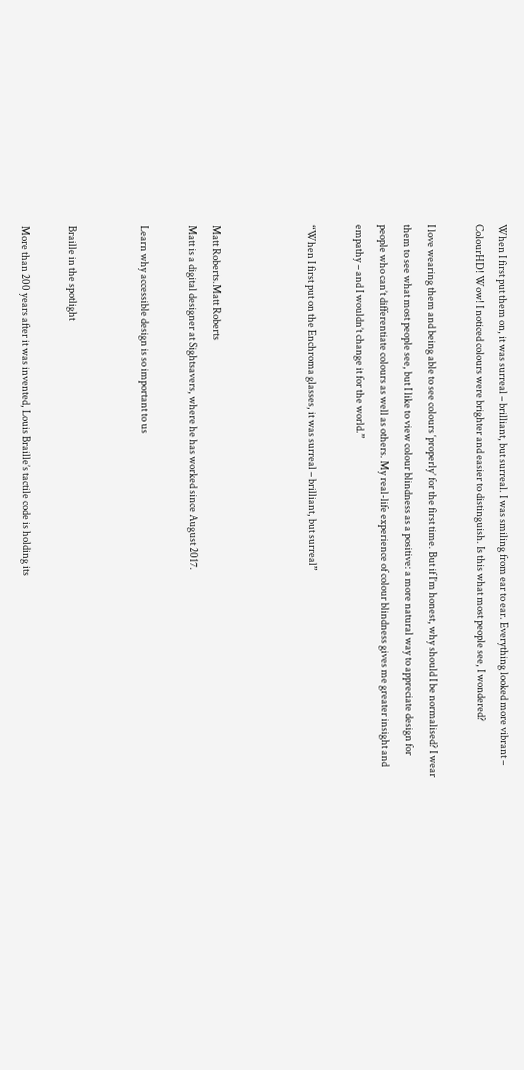When I first put them on, it was surreal – brilliant, but surreal. I was smiling from ear to ear. Everything looked more vibrant – ColourHD! Wow! I noticed colours were brighter and easier to distinguish. Is this what most people see, I wondered?

I love wearing them and being able to see colours ‘properly’ for the first time. But if I’m honest, why should I be normalised? I wear them to see what most people see, but I like to view colour blindness as a positive: a more natural way to appreciate design for people who can’t differentiate colours as well as others. My real-life experience of colour blindness gives me greater insight and empathy – and I wouldn’t change it for the world.”

“When I first put on the Enchroma glasses, it was surreal – brilliant, but surreal”



Matt Roberts.Matt Roberts
Matt is a digital designer at Sightsavers, where he has worked since August 2017.

Learn why accessible design is so important to us


Braille in the spotlight

More than 200 years after it was invented, Louis Braille’s tactile code is holding its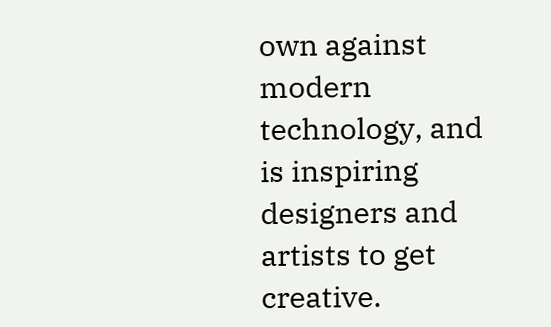own against modern technology, and is inspiring designers and artists to get creative.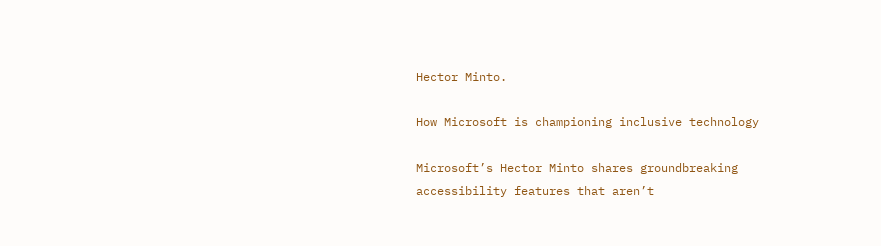Hector Minto.

How Microsoft is championing inclusive technology

Microsoft’s Hector Minto shares groundbreaking accessibility features that aren’t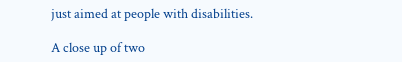just aimed at people with disabilities.

A close up of two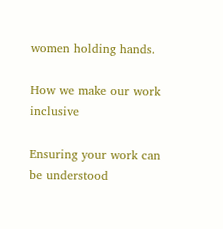women holding hands.

How we make our work inclusive

Ensuring your work can be understood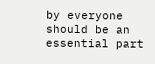by everyone should be an essential part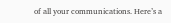of all your communications. Here’s a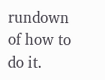rundown of how to do it.